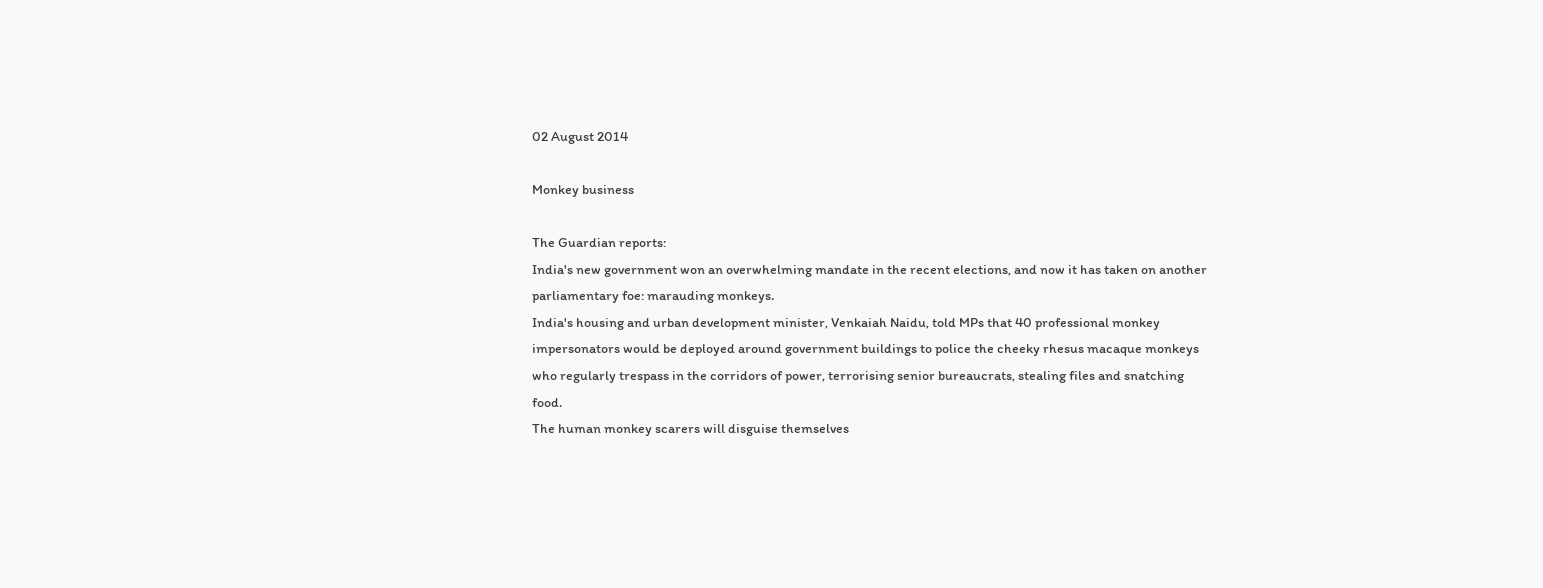02 August 2014

Monkey business

The Guardian reports:
India's new government won an overwhelming mandate in the recent elections, and now it has taken on another parliamentary foe: marauding monkeys.
India's housing and urban development minister, Venkaiah Naidu, told MPs that 40 professional monkey impersonators would be deployed around government buildings to police the cheeky rhesus macaque monkeys who regularly trespass in the corridors of power, terrorising senior bureaucrats, stealing files and snatching food.
The human monkey scarers will disguise themselves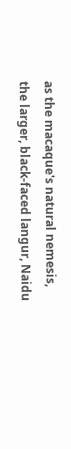as the macaque's natural nemesis, the larger, black-faced langur, Naidu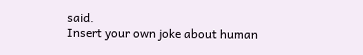said.
Insert your own joke about human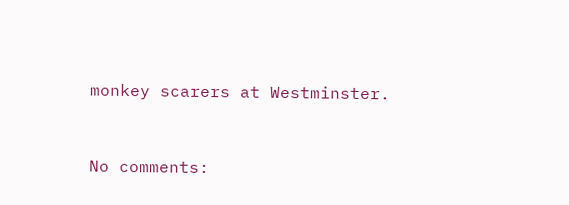monkey scarers at Westminster.



No comments: